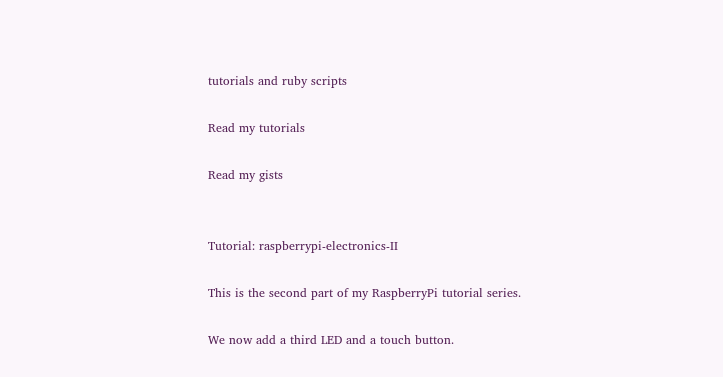tutorials and ruby scripts

Read my tutorials

Read my gists


Tutorial: raspberrypi-electronics-II

This is the second part of my RaspberryPi tutorial series.

We now add a third LED and a touch button.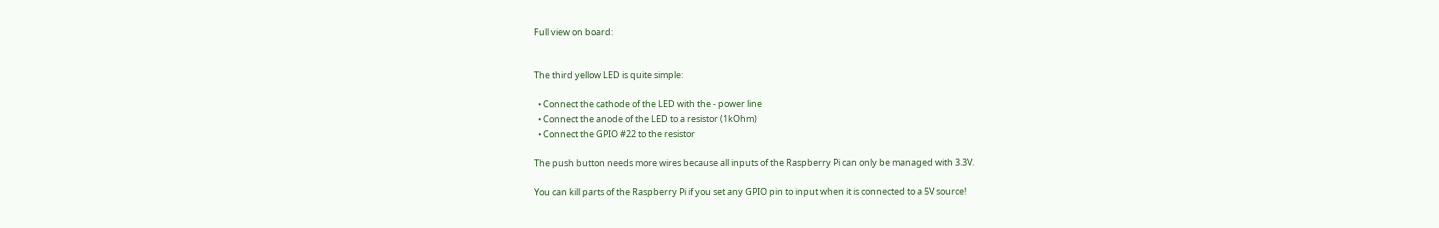Full view on board:


The third yellow LED is quite simple:

  • Connect the cathode of the LED with the - power line
  • Connect the anode of the LED to a resistor (1kOhm)
  • Connect the GPIO #22 to the resistor

The push button needs more wires because all inputs of the Raspberry Pi can only be managed with 3.3V.

You can kill parts of the Raspberry Pi if you set any GPIO pin to input when it is connected to a 5V source!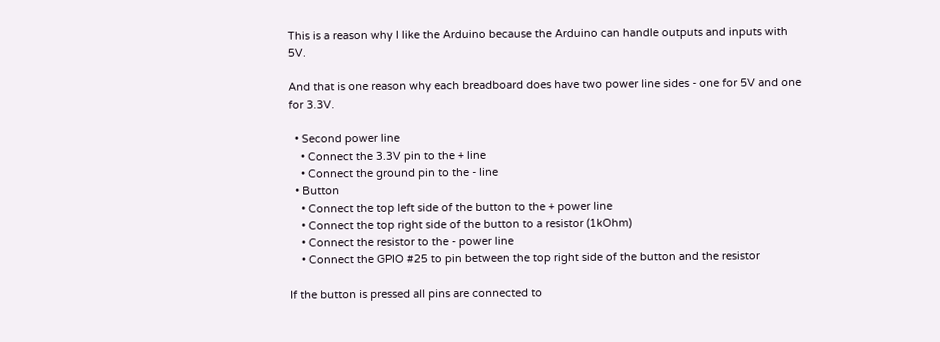This is a reason why I like the Arduino because the Arduino can handle outputs and inputs with 5V.

And that is one reason why each breadboard does have two power line sides - one for 5V and one for 3.3V.

  • Second power line
    • Connect the 3.3V pin to the + line
    • Connect the ground pin to the - line
  • Button
    • Connect the top left side of the button to the + power line
    • Connect the top right side of the button to a resistor (1kOhm)
    • Connect the resistor to the - power line
    • Connect the GPIO #25 to pin between the top right side of the button and the resistor

If the button is pressed all pins are connected to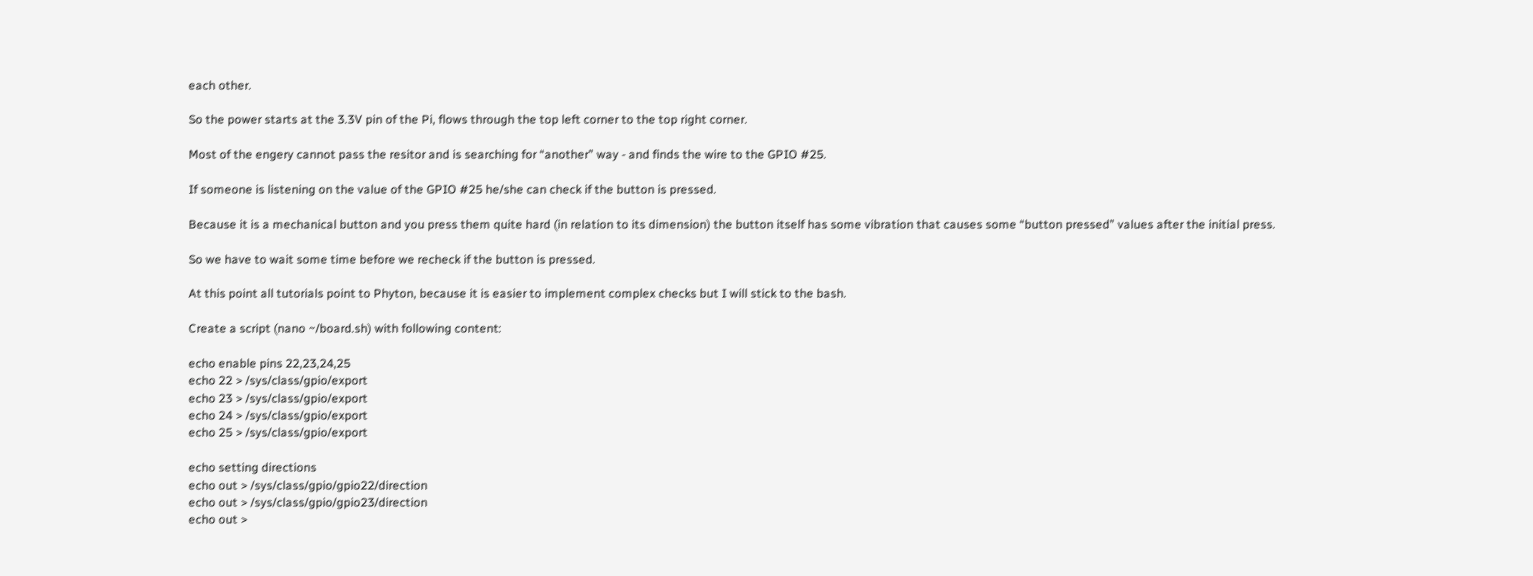each other.

So the power starts at the 3.3V pin of the Pi, flows through the top left corner to the top right corner.

Most of the engery cannot pass the resitor and is searching for “another” way - and finds the wire to the GPIO #25.

If someone is listening on the value of the GPIO #25 he/she can check if the button is pressed.

Because it is a mechanical button and you press them quite hard (in relation to its dimension) the button itself has some vibration that causes some “button pressed” values after the initial press.

So we have to wait some time before we recheck if the button is pressed.

At this point all tutorials point to Phyton, because it is easier to implement complex checks but I will stick to the bash.

Create a script (nano ~/board.sh) with following content:

echo enable pins 22,23,24,25
echo 22 > /sys/class/gpio/export
echo 23 > /sys/class/gpio/export
echo 24 > /sys/class/gpio/export
echo 25 > /sys/class/gpio/export

echo setting directions
echo out > /sys/class/gpio/gpio22/direction
echo out > /sys/class/gpio/gpio23/direction
echo out >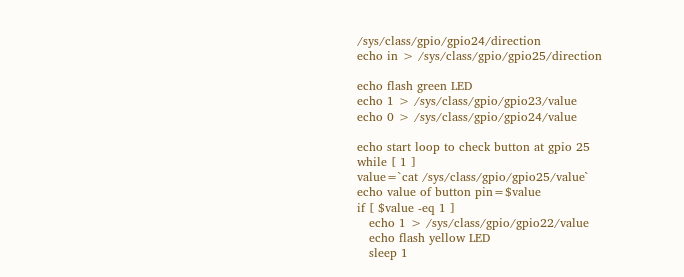/sys/class/gpio/gpio24/direction
echo in > /sys/class/gpio/gpio25/direction

echo flash green LED
echo 1 > /sys/class/gpio/gpio23/value
echo 0 > /sys/class/gpio/gpio24/value

echo start loop to check button at gpio 25
while [ 1 ]
value=`cat /sys/class/gpio/gpio25/value`
echo value of button pin=$value
if [ $value -eq 1 ]
   echo 1 > /sys/class/gpio/gpio22/value
   echo flash yellow LED
   sleep 1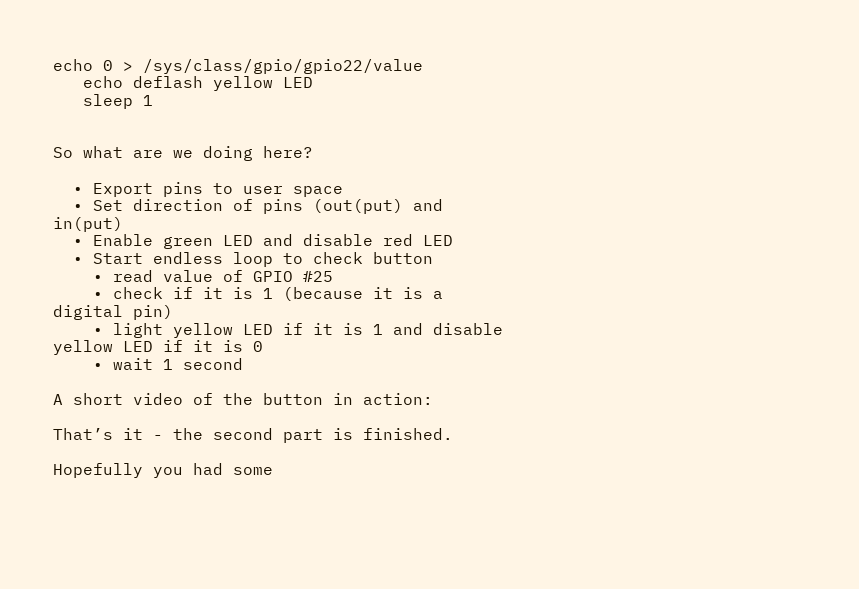echo 0 > /sys/class/gpio/gpio22/value
   echo deflash yellow LED
   sleep 1


So what are we doing here?

  • Export pins to user space
  • Set direction of pins (out(put) and in(put)
  • Enable green LED and disable red LED
  • Start endless loop to check button
    • read value of GPIO #25
    • check if it is 1 (because it is a digital pin)
    • light yellow LED if it is 1 and disable yellow LED if it is 0
    • wait 1 second

A short video of the button in action:

That’s it - the second part is finished.

Hopefully you had some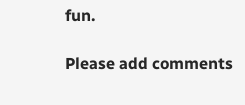fun.

Please add comments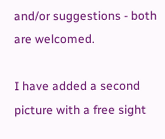and/or suggestions - both are welcomed.

I have added a second picture with a free sight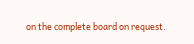on the complete board on request.